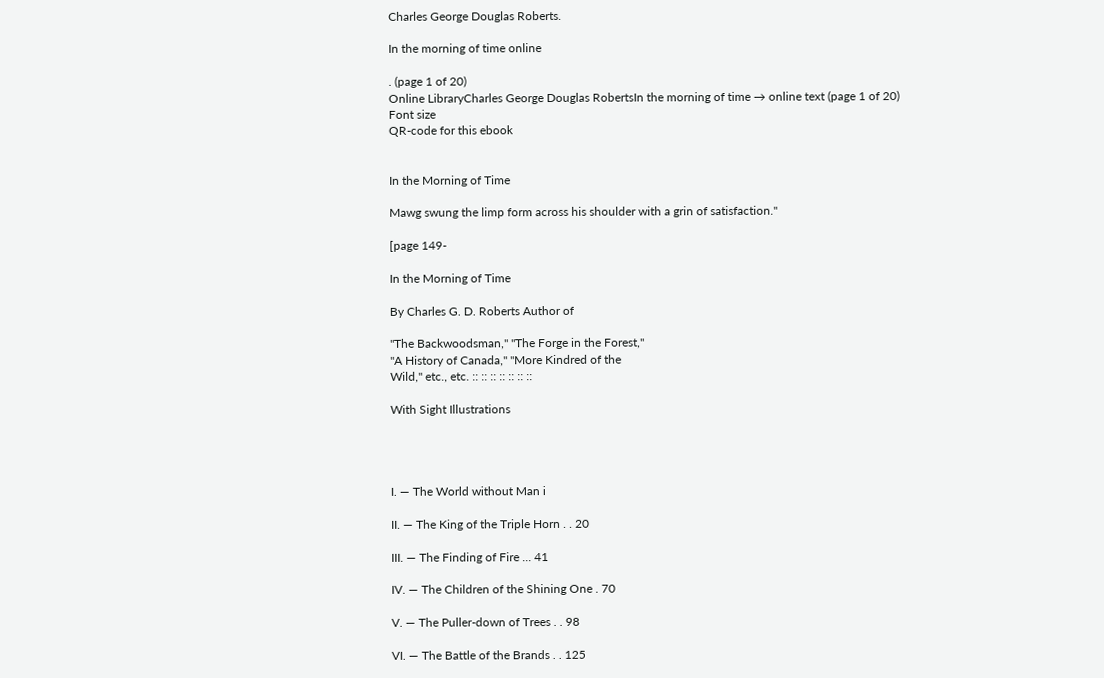Charles George Douglas Roberts.

In the morning of time online

. (page 1 of 20)
Online LibraryCharles George Douglas RobertsIn the morning of time → online text (page 1 of 20)
Font size
QR-code for this ebook


In the Morning of Time

Mawg swung the limp form across his shoulder with a grin of satisfaction."

[page 149-

In the Morning of Time

By Charles G. D. Roberts Author of

"The Backwoodsman," "The Forge in the Forest,"
"A History of Canada," "More Kindred of the
Wild," etc., etc. :: :: :: :: :: :: ::

With Sight Illustrations




I. — The World without Man i

II. — The King of the Triple Horn . . 20

III. — The Finding of Fire ... 41

IV. — The Children of the Shining One . 70

V. — The Puller-down of Trees . . 98

VI. — The Battle of the Brands . . 125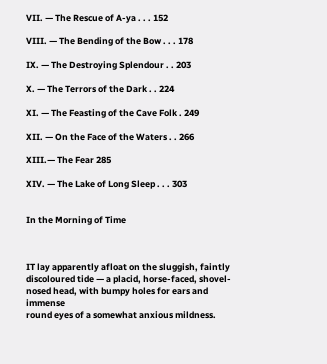VII. — The Rescue of A-ya . . . 152

VIII. — The Bending of the Bow . . . 178

IX. — The Destroying Splendour . . 203

X. — The Terrors of the Dark . . 224

XI. — The Feasting of the Cave Folk . 249

XII. — On the Face of the Waters . . 266

XIII.— The Fear 285

XIV. — The Lake of Long Sleep . . . 303


In the Morning of Time



IT lay apparently afloat on the sluggish, faintly
discoloured tide — a placid, horse-faced, shovel-
nosed head, with bumpy holes for ears and immense
round eyes of a somewhat anxious mildness.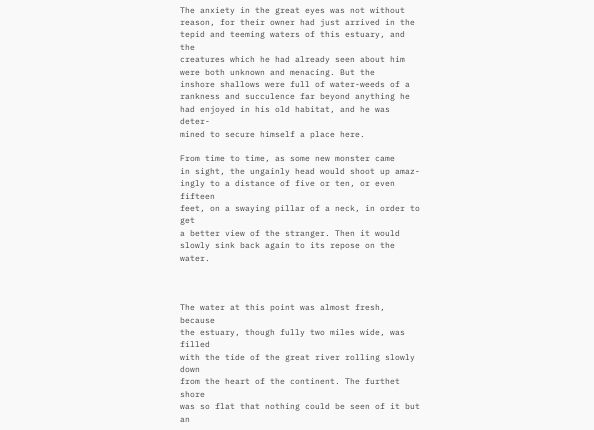The anxiety in the great eyes was not without
reason, for their owner had just arrived in the
tepid and teeming waters of this estuary, and the
creatures which he had already seen about him
were both unknown and menacing. But the
inshore shallows were full of water-weeds of a
rankness and succulence far beyond anything he
had enjoyed in his old habitat, and he was deter-
mined to secure himself a place here.

From time to time, as some new monster came
in sight, the ungainly head would shoot up amaz-
ingly to a distance of five or ten, or even fifteen
feet, on a swaying pillar of a neck, in order to get
a better view of the stranger. Then it would
slowly sink back again to its repose on the water.



The water at this point was almost fresh, because
the estuary, though fully two miles wide, was filled
with the tide of the great river rolling slowly down
from the heart of the continent. The furthet shore
was so flat that nothing could be seen of it but an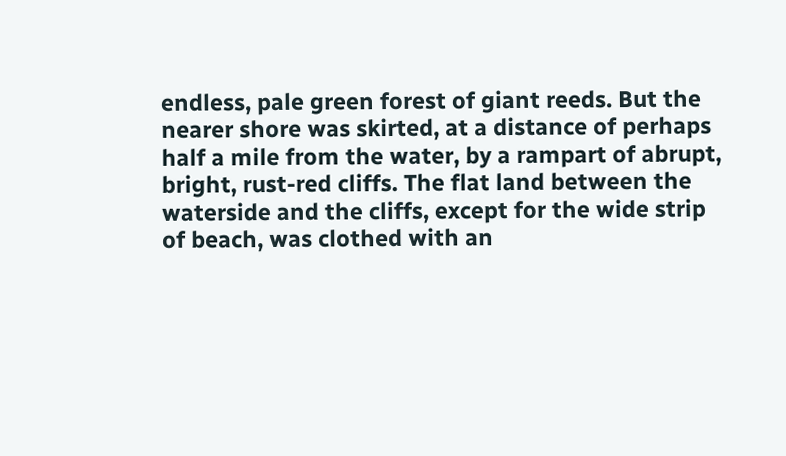endless, pale green forest of giant reeds. But the
nearer shore was skirted, at a distance of perhaps
half a mile from the water, by a rampart of abrupt,
bright, rust-red cliffs. The flat land between the
waterside and the cliffs, except for the wide strip
of beach, was clothed with an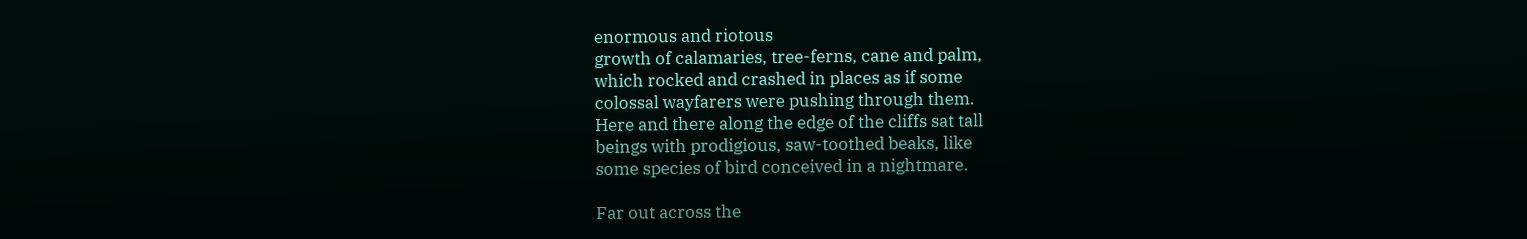enormous and riotous
growth of calamaries, tree-ferns, cane and palm,
which rocked and crashed in places as if some
colossal wayfarers were pushing through them.
Here and there along the edge of the cliffs sat tall
beings with prodigious, saw-toothed beaks, like
some species of bird conceived in a nightmare.

Far out across the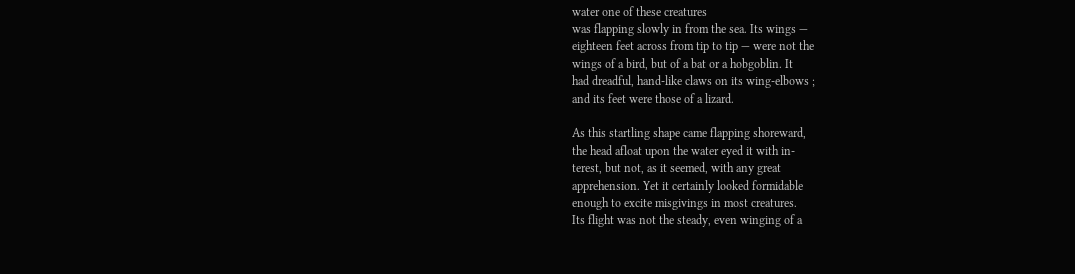water one of these creatures
was flapping slowly in from the sea. Its wings —
eighteen feet across from tip to tip — were not the
wings of a bird, but of a bat or a hobgoblin. It
had dreadful, hand-like claws on its wing-elbows ;
and its feet were those of a lizard.

As this startling shape came flapping shoreward,
the head afloat upon the water eyed it with in-
terest, but not, as it seemed, with any great
apprehension. Yet it certainly looked formidable
enough to excite misgivings in most creatures.
Its flight was not the steady, even winging of a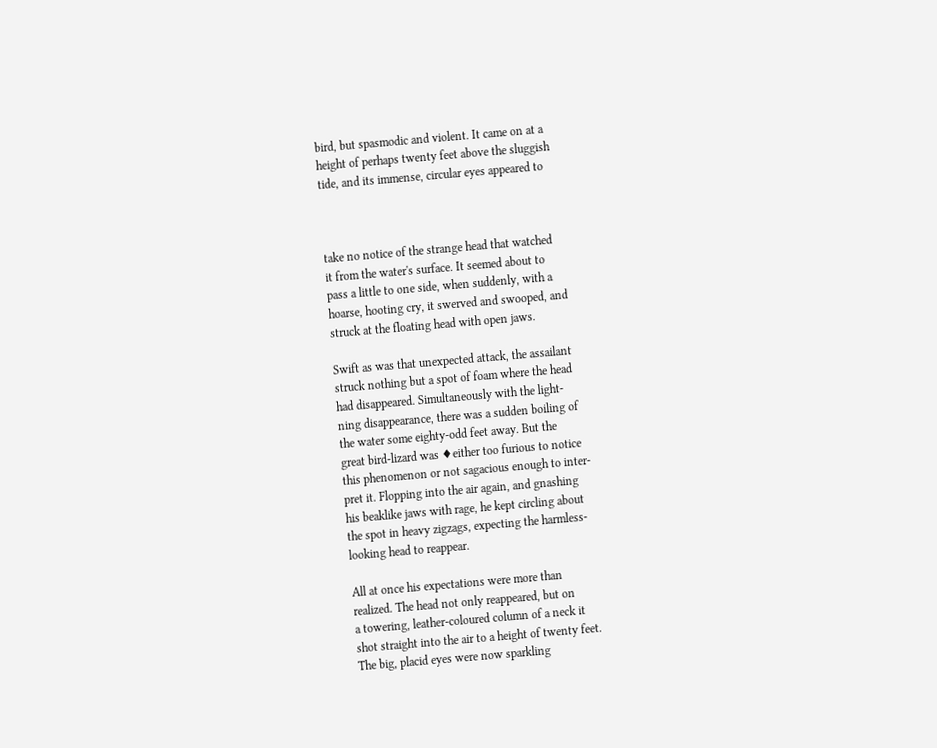bird, but spasmodic and violent. It came on at a
height of perhaps twenty feet above the sluggish
tide, and its immense, circular eyes appeared to



take no notice of the strange head that watched
it from the water's surface. It seemed about to
pass a little to one side, when suddenly, with a
hoarse, hooting cry, it swerved and swooped, and
struck at the floating head with open jaws.

Swift as was that unexpected attack, the assailant
struck nothing but a spot of foam where the head
had disappeared. Simultaneously with the light-
ning disappearance, there was a sudden boiling of
the water some eighty-odd feet away. But the
great bird-lizard was ♦either too furious to notice
this phenomenon or not sagacious enough to inter-
pret it. Flopping into the air again, and gnashing
his beaklike jaws with rage, he kept circling about
the spot in heavy zigzags, expecting the harmless-
looking head to reappear.

All at once his expectations were more than
realized. The head not only reappeared, but on
a towering, leather-coloured column of a neck it
shot straight into the air to a height of twenty feet.
The big, placid eyes were now sparkling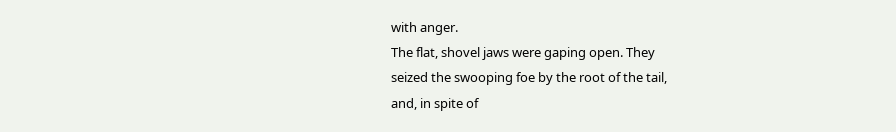with anger.
The flat, shovel jaws were gaping open. They
seized the swooping foe by the root of the tail,
and, in spite of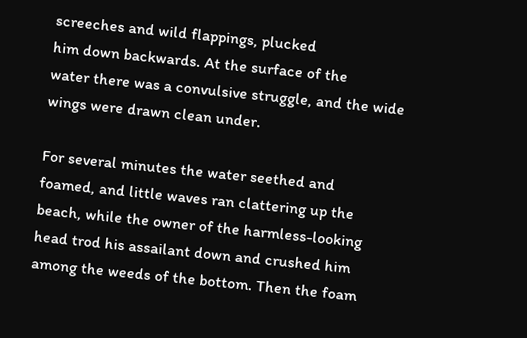screeches and wild flappings, plucked
him down backwards. At the surface of the
water there was a convulsive struggle, and the wide
wings were drawn clean under.

For several minutes the water seethed and
foamed, and little waves ran clattering up the
beach, while the owner of the harmless-looking
head trod his assailant down and crushed him
among the weeds of the bottom. Then the foam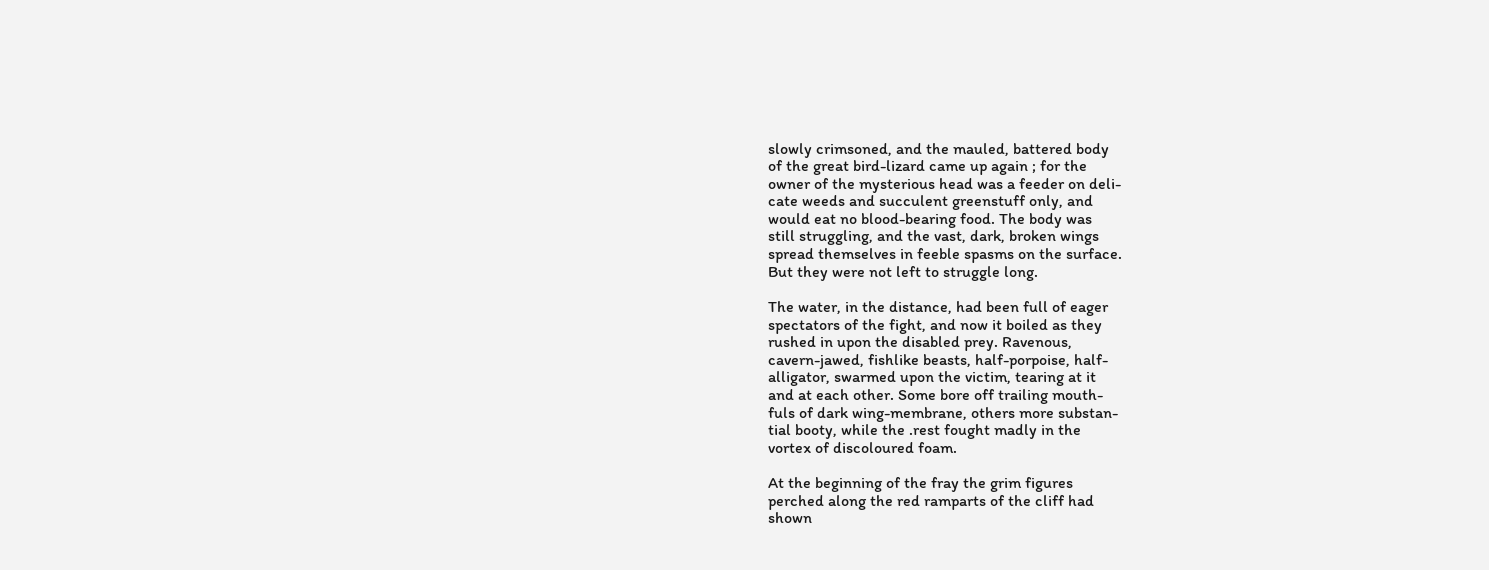slowly crimsoned, and the mauled, battered body
of the great bird-lizard came up again ; for the
owner of the mysterious head was a feeder on deli-
cate weeds and succulent greenstuff only, and
would eat no blood-bearing food. The body was
still struggling, and the vast, dark, broken wings
spread themselves in feeble spasms on the surface.
But they were not left to struggle long.

The water, in the distance, had been full of eager
spectators of the fight, and now it boiled as they
rushed in upon the disabled prey. Ravenous,
cavern-jawed, fishlike beasts, half-porpoise, half-
alligator, swarmed upon the victim, tearing at it
and at each other. Some bore off trailing mouth-
fuls of dark wing-membrane, others more substan-
tial booty, while the .rest fought madly in the
vortex of discoloured foam.

At the beginning of the fray the grim figures
perched along the red ramparts of the cliff had
shown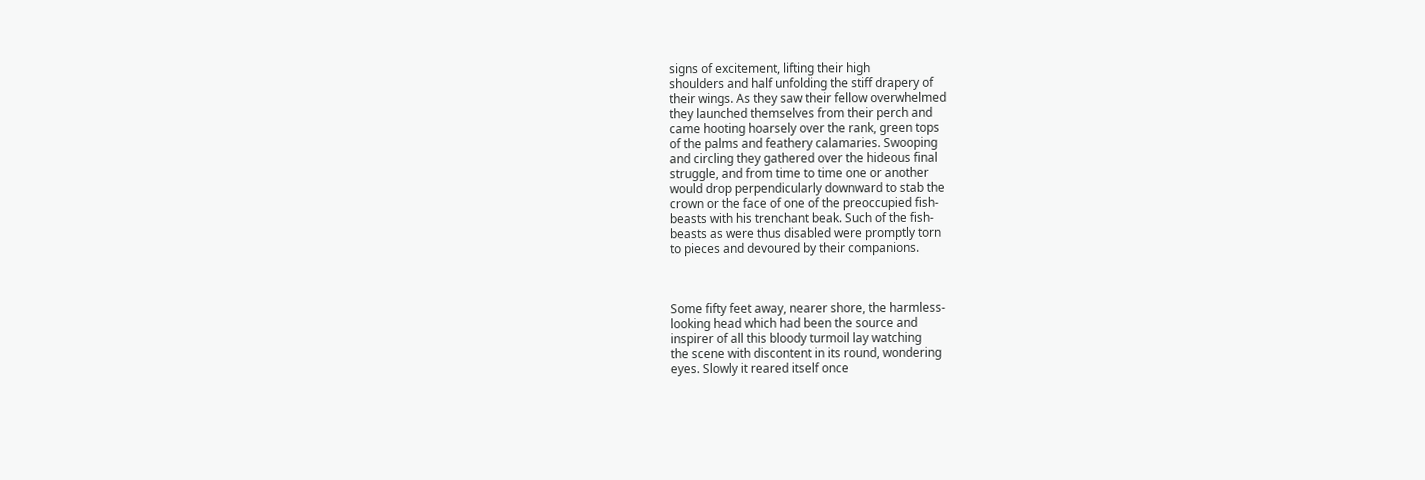signs of excitement, lifting their high
shoulders and half unfolding the stiff drapery of
their wings. As they saw their fellow overwhelmed
they launched themselves from their perch and
came hooting hoarsely over the rank, green tops
of the palms and feathery calamaries. Swooping
and circling they gathered over the hideous final
struggle, and from time to time one or another
would drop perpendicularly downward to stab the
crown or the face of one of the preoccupied fish-
beasts with his trenchant beak. Such of the fish-
beasts as were thus disabled were promptly torn
to pieces and devoured by their companions.



Some fifty feet away, nearer shore, the harmless-
looking head which had been the source and
inspirer of all this bloody turmoil lay watching
the scene with discontent in its round, wondering
eyes. Slowly it reared itself once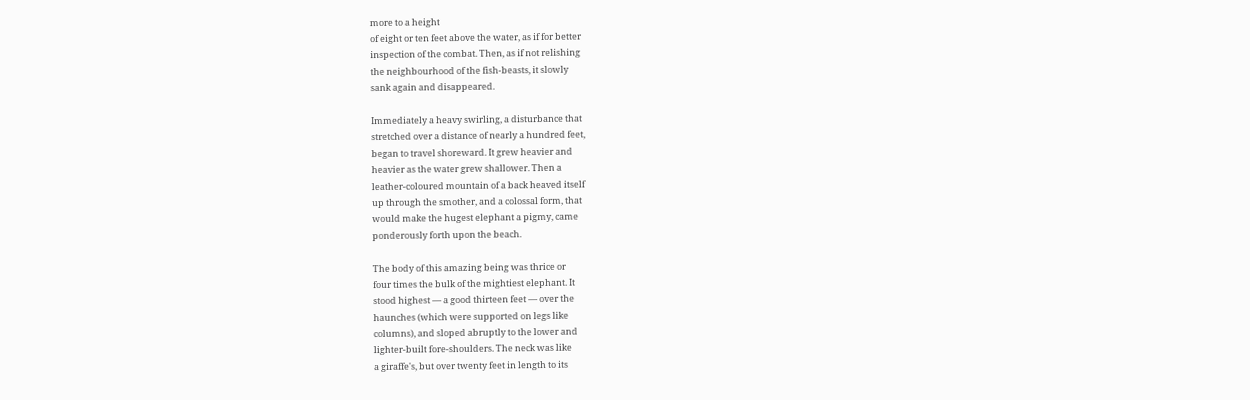more to a height
of eight or ten feet above the water, as if for better
inspection of the combat. Then, as if not relishing
the neighbourhood of the fish-beasts, it slowly
sank again and disappeared.

Immediately a heavy swirling, a disturbance that
stretched over a distance of nearly a hundred feet,
began to travel shoreward. It grew heavier and
heavier as the water grew shallower. Then a
leather-coloured mountain of a back heaved itself
up through the smother, and a colossal form, that
would make the hugest elephant a pigmy, came
ponderously forth upon the beach.

The body of this amazing being was thrice or
four times the bulk of the mightiest elephant. It
stood highest — a good thirteen feet — over the
haunches (which were supported on legs like
columns), and sloped abruptly to the lower and
lighter-built fore-shoulders. The neck was like
a giraffe's, but over twenty feet in length to its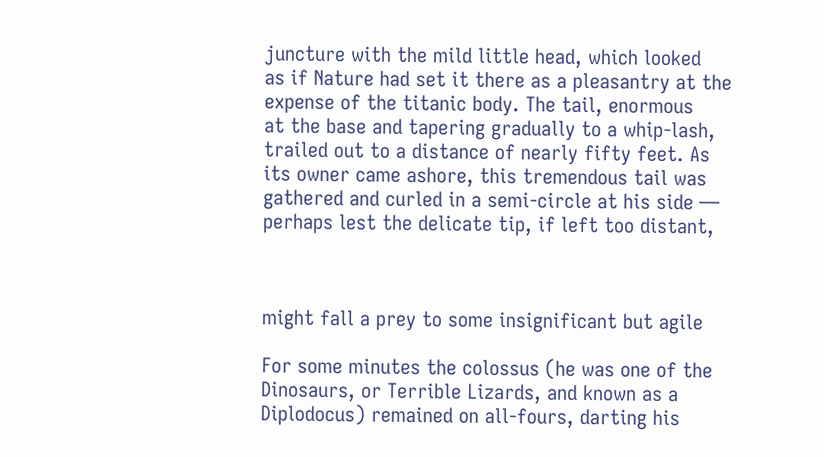juncture with the mild little head, which looked
as if Nature had set it there as a pleasantry at the
expense of the titanic body. The tail, enormous
at the base and tapering gradually to a whip-lash,
trailed out to a distance of nearly fifty feet. As
its owner came ashore, this tremendous tail was
gathered and curled in a semi-circle at his side —
perhaps lest the delicate tip, if left too distant,



might fall a prey to some insignificant but agile

For some minutes the colossus (he was one of the
Dinosaurs, or Terrible Lizards, and known as a
Diplodocus) remained on all-fours, darting his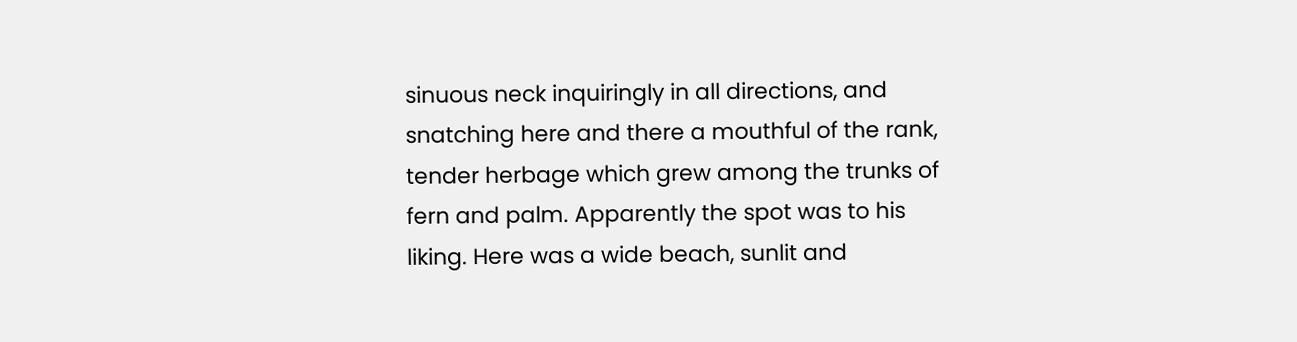sinuous neck inquiringly in all directions, and
snatching here and there a mouthful of the rank,
tender herbage which grew among the trunks of
fern and palm. Apparently the spot was to his
liking. Here was a wide beach, sunlit and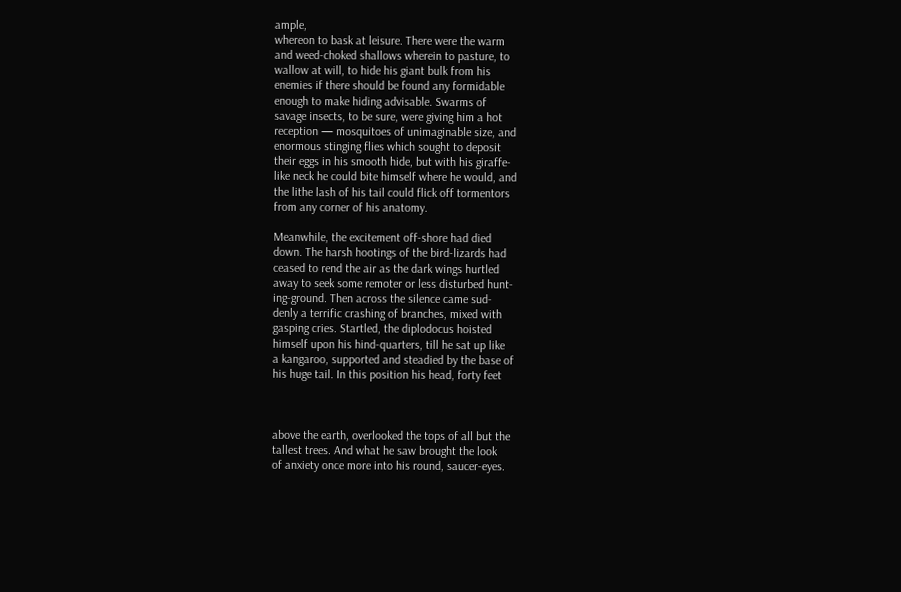ample,
whereon to bask at leisure. There were the warm
and weed-choked shallows wherein to pasture, to
wallow at will, to hide his giant bulk from his
enemies if there should be found any formidable
enough to make hiding advisable. Swarms of
savage insects, to be sure, were giving him a hot
reception — mosquitoes of unimaginable size, and
enormous stinging flies which sought to deposit
their eggs in his smooth hide, but with his giraffe-
like neck he could bite himself where he would, and
the lithe lash of his tail could flick off tormentors
from any corner of his anatomy.

Meanwhile, the excitement off-shore had died
down. The harsh hootings of the bird-lizards had
ceased to rend the air as the dark wings hurtled
away to seek some remoter or less disturbed hunt-
ing-ground. Then across the silence came sud-
denly a terrific crashing of branches, mixed with
gasping cries. Startled, the diplodocus hoisted
himself upon his hind-quarters, till he sat up like
a kangaroo, supported and steadied by the base of
his huge tail. In this position his head, forty feet



above the earth, overlooked the tops of all but the
tallest trees. And what he saw brought the look
of anxiety once more into his round, saucer-eyes.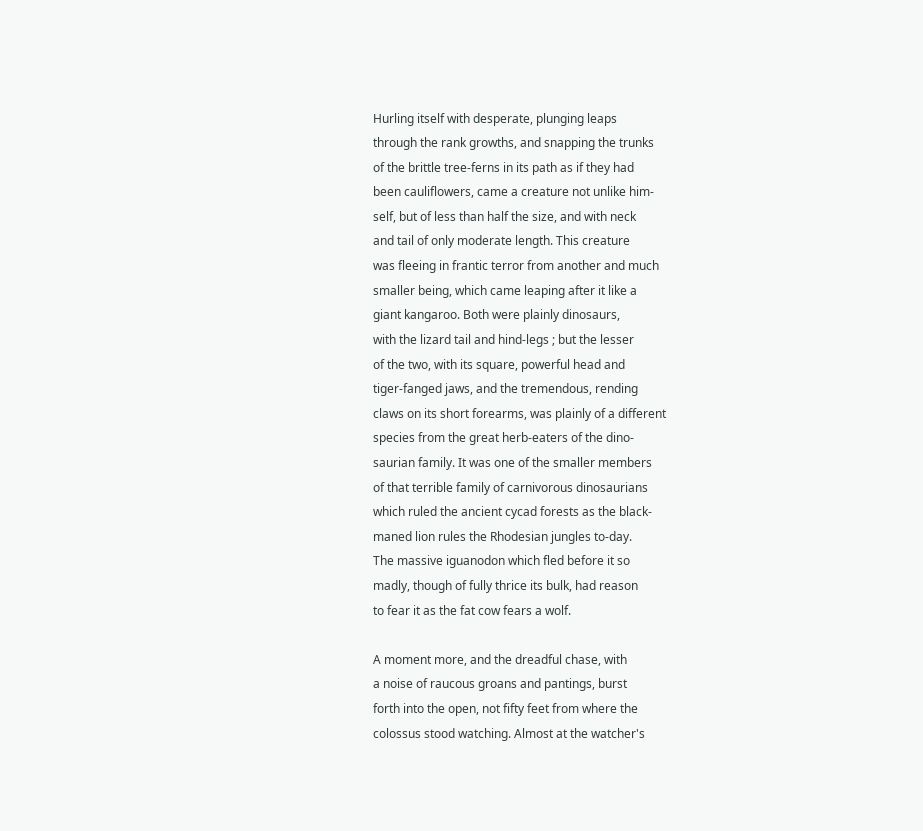Hurling itself with desperate, plunging leaps
through the rank growths, and snapping the trunks
of the brittle tree-ferns in its path as if they had
been cauliflowers, came a creature not unlike him-
self, but of less than half the size, and with neck
and tail of only moderate length. This creature
was fleeing in frantic terror from another and much
smaller being, which came leaping after it like a
giant kangaroo. Both were plainly dinosaurs,
with the lizard tail and hind-legs ; but the lesser
of the two, with its square, powerful head and
tiger-fanged jaws, and the tremendous, rending
claws on its short forearms, was plainly of a different
species from the great herb-eaters of the dino-
saurian family. It was one of the smaller members
of that terrible family of carnivorous dinosaurians
which ruled the ancient cycad forests as the black-
maned lion rules the Rhodesian jungles to-day.
The massive iguanodon which fled before it so
madly, though of fully thrice its bulk, had reason
to fear it as the fat cow fears a wolf.

A moment more, and the dreadful chase, with
a noise of raucous groans and pantings, burst
forth into the open, not fifty feet from where the
colossus stood watching. Almost at the watcher's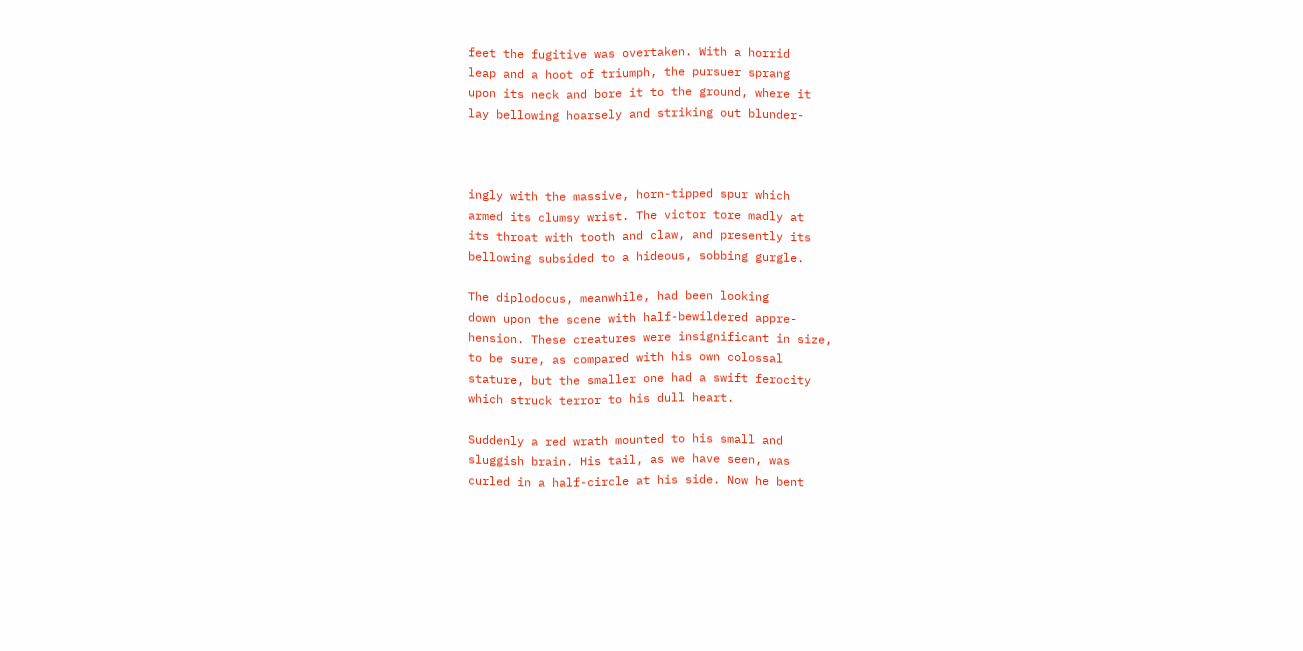feet the fugitive was overtaken. With a horrid
leap and a hoot of triumph, the pursuer sprang
upon its neck and bore it to the ground, where it
lay bellowing hoarsely and striking out blunder-



ingly with the massive, horn-tipped spur which
armed its clumsy wrist. The victor tore madly at
its throat with tooth and claw, and presently its
bellowing subsided to a hideous, sobbing gurgle.

The diplodocus, meanwhile, had been looking
down upon the scene with half-bewildered appre-
hension. These creatures were insignificant in size,
to be sure, as compared with his own colossal
stature, but the smaller one had a swift ferocity
which struck terror to his dull heart.

Suddenly a red wrath mounted to his small and
sluggish brain. His tail, as we have seen, was
curled in a half-circle at his side. Now he bent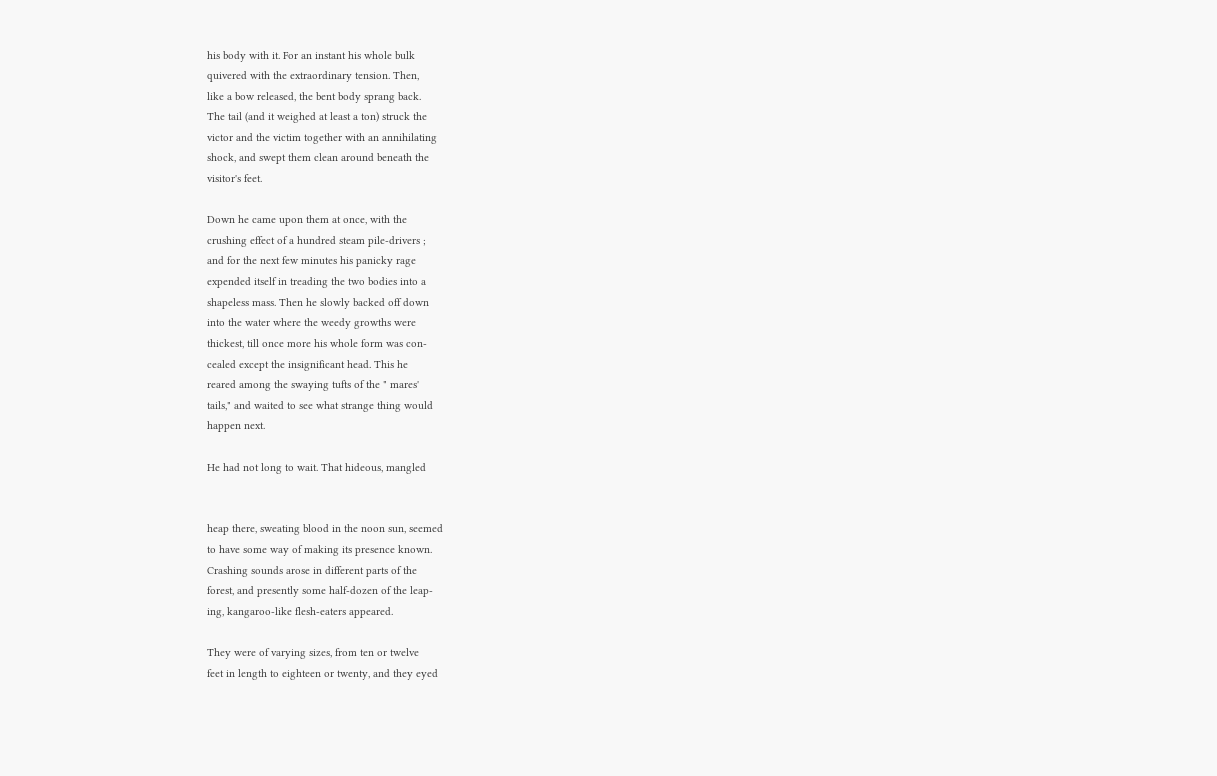his body with it. For an instant his whole bulk
quivered with the extraordinary tension. Then,
like a bow released, the bent body sprang back.
The tail (and it weighed at least a ton) struck the
victor and the victim together with an annihilating
shock, and swept them clean around beneath the
visitor's feet.

Down he came upon them at once, with the
crushing effect of a hundred steam pile-drivers ;
and for the next few minutes his panicky rage
expended itself in treading the two bodies into a
shapeless mass. Then he slowly backed off down
into the water where the weedy growths were
thickest, till once more his whole form was con-
cealed except the insignificant head. This he
reared among the swaying tufts of the " mares'
tails," and waited to see what strange thing would
happen next.

He had not long to wait. That hideous, mangled


heap there, sweating blood in the noon sun, seemed
to have some way of making its presence known.
Crashing sounds arose in different parts of the
forest, and presently some half-dozen of the leap-
ing, kangaroo-like flesh-eaters appeared.

They were of varying sizes, from ten or twelve
feet in length to eighteen or twenty, and they eyed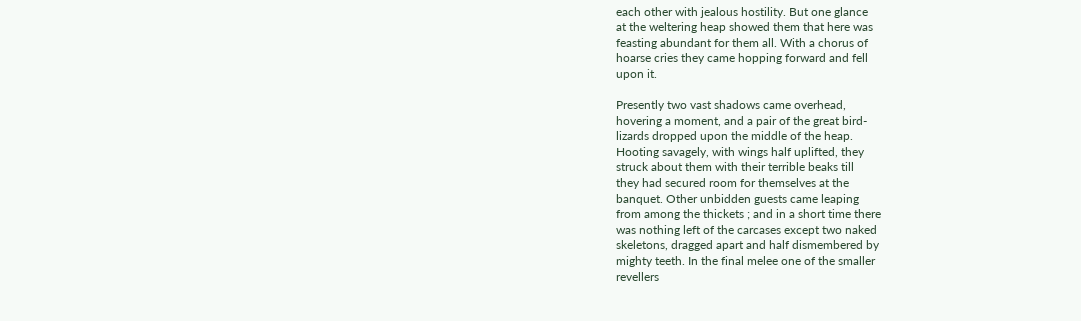each other with jealous hostility. But one glance
at the weltering heap showed them that here was
feasting abundant for them all. With a chorus of
hoarse cries they came hopping forward and fell
upon it.

Presently two vast shadows came overhead,
hovering a moment, and a pair of the great bird-
lizards dropped upon the middle of the heap.
Hooting savagely, with wings half uplifted, they
struck about them with their terrible beaks till
they had secured room for themselves at the
banquet. Other unbidden guests came leaping
from among the thickets ; and in a short time there
was nothing left of the carcases except two naked
skeletons, dragged apart and half dismembered by
mighty teeth. In the final melee one of the smaller
revellers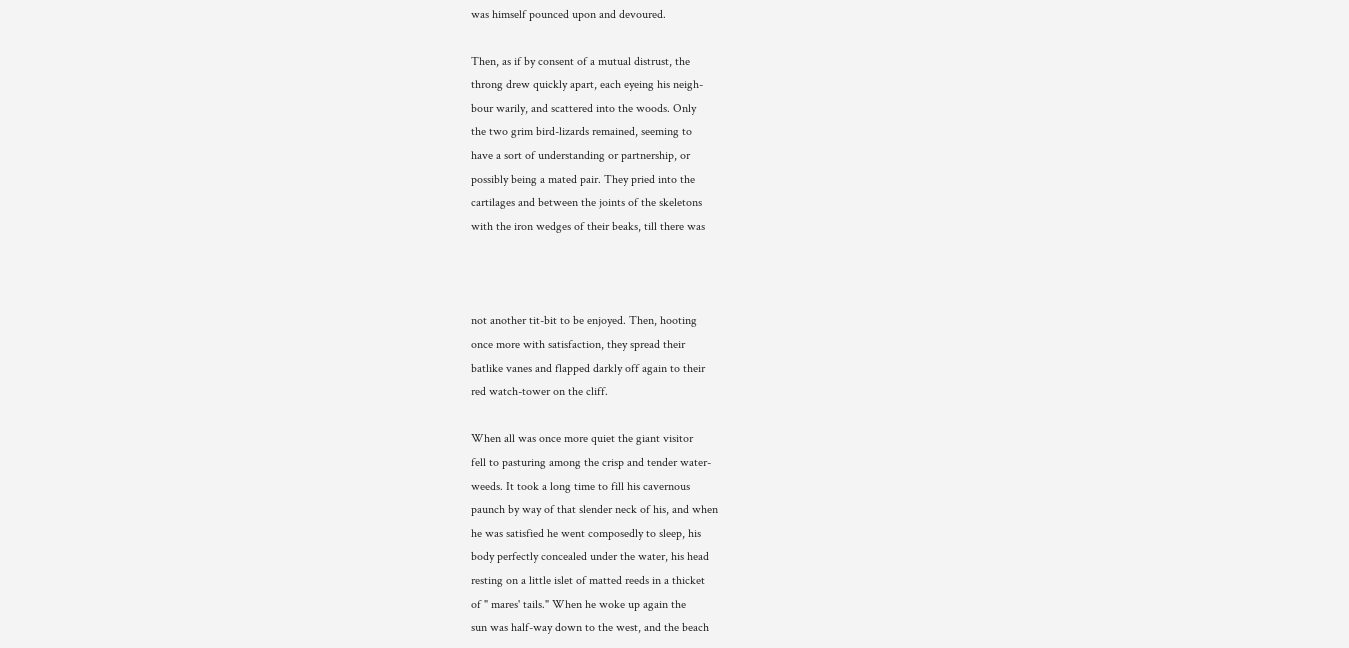was himself pounced upon and devoured.

Then, as if by consent of a mutual distrust, the
throng drew quickly apart, each eyeing his neigh-
bour warily, and scattered into the woods. Only
the two grim bird-lizards remained, seeming to
have a sort of understanding or partnership, or
possibly being a mated pair. They pried into the
cartilages and between the joints of the skeletons
with the iron wedges of their beaks, till there was



not another tit-bit to be enjoyed. Then, hooting
once more with satisfaction, they spread their
batlike vanes and flapped darkly off again to their
red watch-tower on the cliff.

When all was once more quiet the giant visitor
fell to pasturing among the crisp and tender water-
weeds. It took a long time to fill his cavernous
paunch by way of that slender neck of his, and when
he was satisfied he went composedly to sleep, his
body perfectly concealed under the water, his head
resting on a little islet of matted reeds in a thicket
of " mares' tails." When he woke up again the
sun was half-way down to the west, and the beach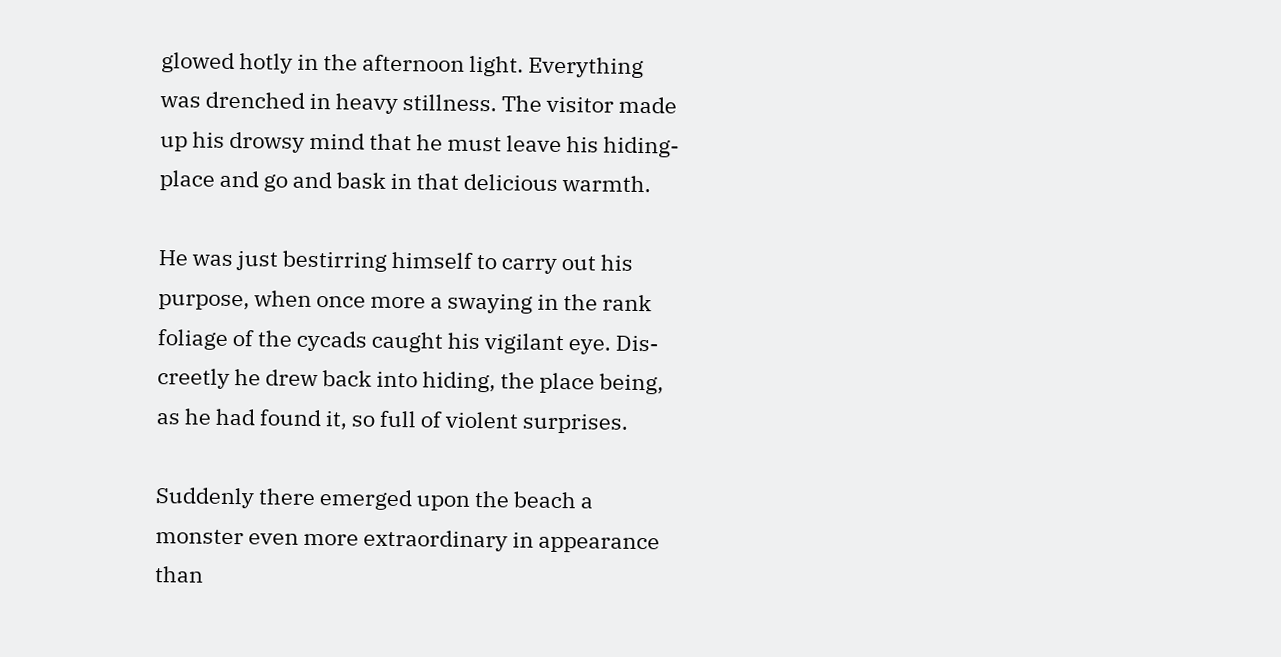glowed hotly in the afternoon light. Everything
was drenched in heavy stillness. The visitor made
up his drowsy mind that he must leave his hiding-
place and go and bask in that delicious warmth.

He was just bestirring himself to carry out his
purpose, when once more a swaying in the rank
foliage of the cycads caught his vigilant eye. Dis-
creetly he drew back into hiding, the place being,
as he had found it, so full of violent surprises.

Suddenly there emerged upon the beach a
monster even more extraordinary in appearance
than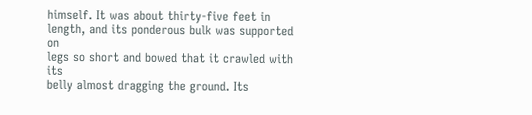himself. It was about thirty-five feet in
length, and its ponderous bulk was supported on
legs so short and bowed that it crawled with its
belly almost dragging the ground. Its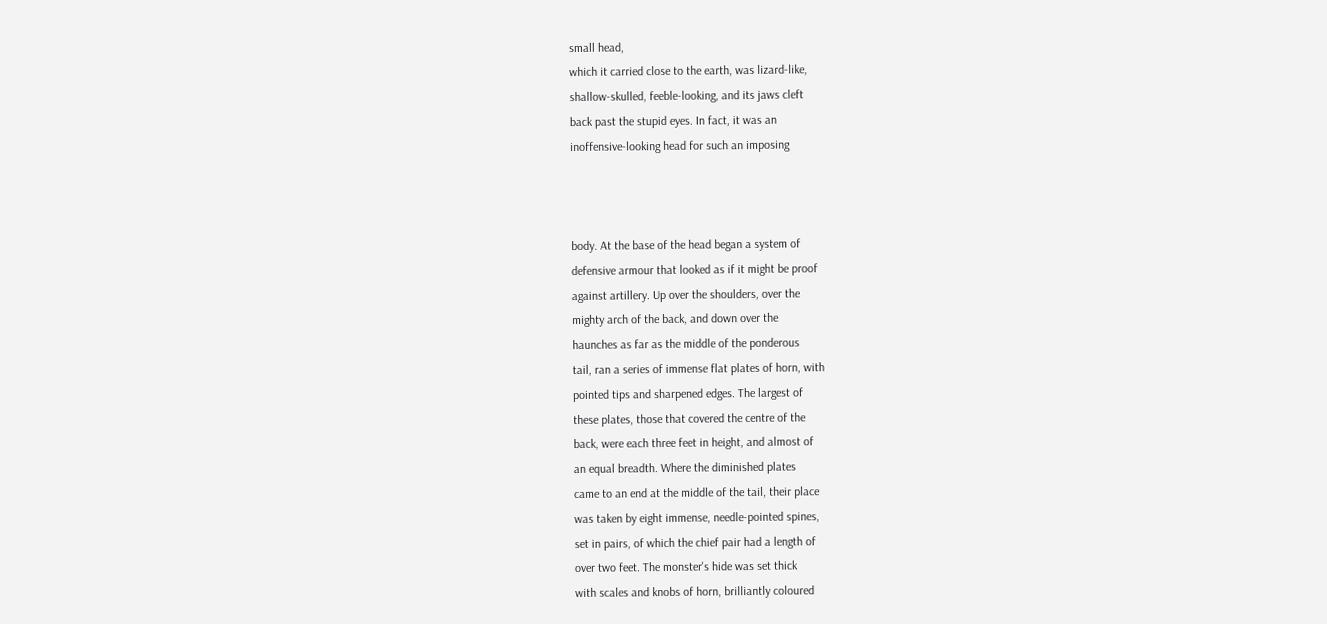small head,
which it carried close to the earth, was lizard-like,
shallow-skulled, feeble-looking, and its jaws cleft
back past the stupid eyes. In fact, it was an
inoffensive-looking head for such an imposing



body. At the base of the head began a system of
defensive armour that looked as if it might be proof
against artillery. Up over the shoulders, over the
mighty arch of the back, and down over the
haunches as far as the middle of the ponderous
tail, ran a series of immense flat plates of horn, with
pointed tips and sharpened edges. The largest of
these plates, those that covered the centre of the
back, were each three feet in height, and almost of
an equal breadth. Where the diminished plates
came to an end at the middle of the tail, their place
was taken by eight immense, needle-pointed spines,
set in pairs, of which the chief pair had a length of
over two feet. The monster's hide was set thick
with scales and knobs of horn, brilliantly coloured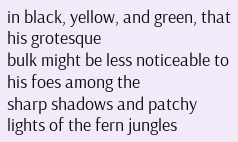in black, yellow, and green, that his grotesque
bulk might be less noticeable to his foes among the
sharp shadows and patchy lights of the fern jungles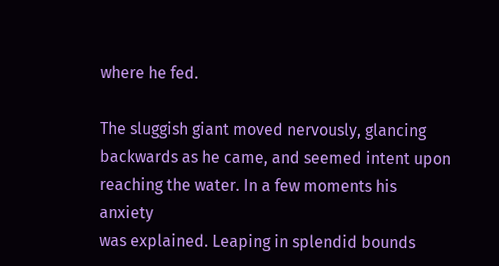where he fed.

The sluggish giant moved nervously, glancing
backwards as he came, and seemed intent upon
reaching the water. In a few moments his anxiety
was explained. Leaping in splendid bounds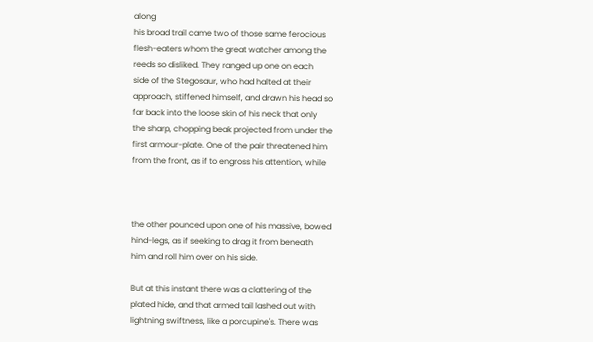along
his broad trail came two of those same ferocious
flesh-eaters whom the great watcher among the
reeds so disliked. They ranged up one on each
side of the Stegosaur, who had halted at their
approach, stiffened himself, and drawn his head so
far back into the loose skin of his neck that only
the sharp, chopping beak projected from under the
first armour-plate. One of the pair threatened him
from the front, as if to engross his attention, while



the other pounced upon one of his massive, bowed
hind-legs, as if seeking to drag it from beneath
him and roll him over on his side.

But at this instant there was a clattering of the
plated hide, and that armed tail lashed out with
lightning swiftness, like a porcupine's. There was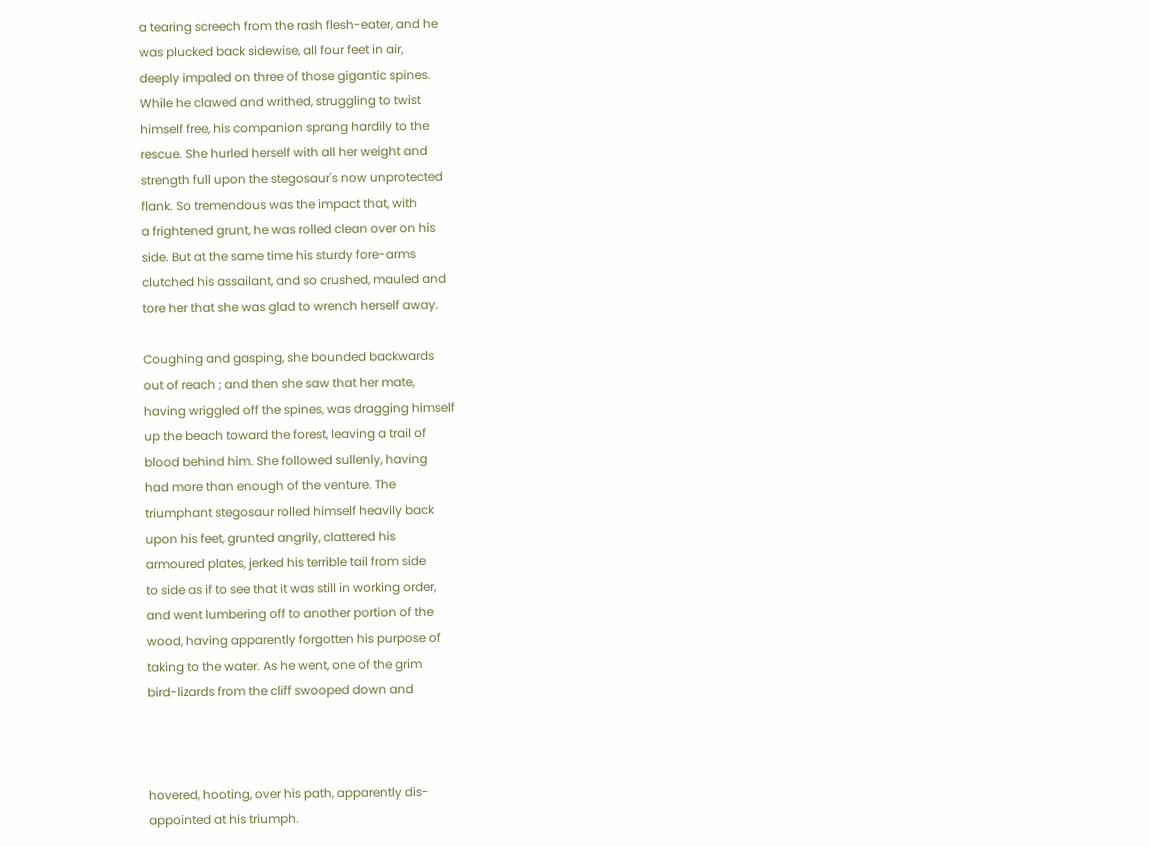a tearing screech from the rash flesh-eater, and he
was plucked back sidewise, all four feet in air,
deeply impaled on three of those gigantic spines.
While he clawed and writhed, struggling to twist
himself free, his companion sprang hardily to the
rescue. She hurled herself with all her weight and
strength full upon the stegosaur's now unprotected
flank. So tremendous was the impact that, with
a frightened grunt, he was rolled clean over on his
side. But at the same time his sturdy fore-arms
clutched his assailant, and so crushed, mauled and
tore her that she was glad to wrench herself away.

Coughing and gasping, she bounded backwards
out of reach ; and then she saw that her mate,
having wriggled off the spines, was dragging himself
up the beach toward the forest, leaving a trail of
blood behind him. She followed sullenly, having
had more than enough of the venture. The
triumphant stegosaur rolled himself heavily back
upon his feet, grunted angrily, clattered his
armoured plates, jerked his terrible tail from side
to side as if to see that it was still in working order,
and went lumbering off to another portion of the
wood, having apparently forgotten his purpose of
taking to the water. As he went, one of the grim
bird-lizards from the cliff swooped down and



hovered, hooting, over his path, apparently dis-
appointed at his triumph.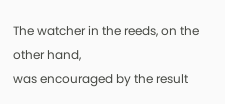The watcher in the reeds, on the other hand,
was encouraged by the result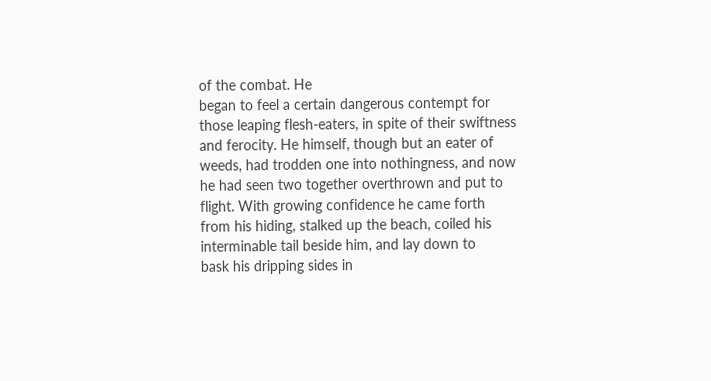of the combat. He
began to feel a certain dangerous contempt for
those leaping flesh-eaters, in spite of their swiftness
and ferocity. He himself, though but an eater of
weeds, had trodden one into nothingness, and now
he had seen two together overthrown and put to
flight. With growing confidence he came forth
from his hiding, stalked up the beach, coiled his
interminable tail beside him, and lay down to
bask his dripping sides in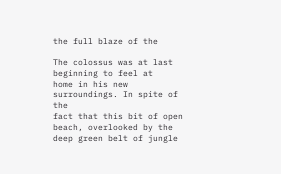the full blaze of the

The colossus was at last beginning to feel at
home in his new surroundings. In spite of the
fact that this bit of open beach, overlooked by the
deep green belt of jungle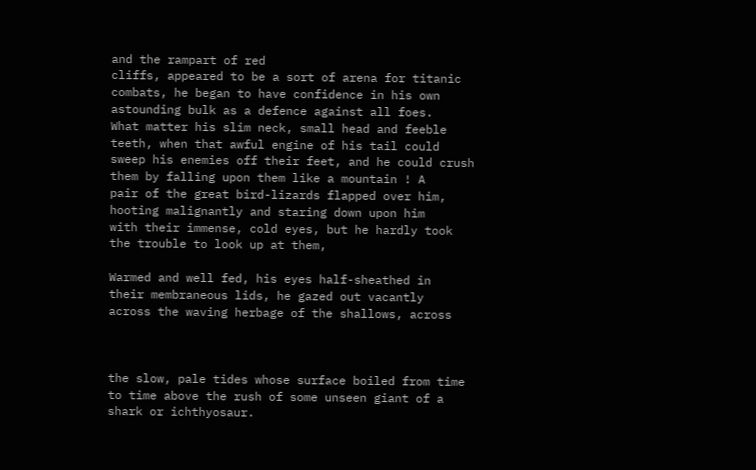and the rampart of red
cliffs, appeared to be a sort of arena for titanic
combats, he began to have confidence in his own
astounding bulk as a defence against all foes.
What matter his slim neck, small head and feeble
teeth, when that awful engine of his tail could
sweep his enemies off their feet, and he could crush
them by falling upon them like a mountain ! A
pair of the great bird-lizards flapped over him,
hooting malignantly and staring down upon him
with their immense, cold eyes, but he hardly took
the trouble to look up at them,

Warmed and well fed, his eyes half-sheathed in
their membraneous lids, he gazed out vacantly
across the waving herbage of the shallows, across



the slow, pale tides whose surface boiled from time
to time above the rush of some unseen giant of a
shark or ichthyosaur.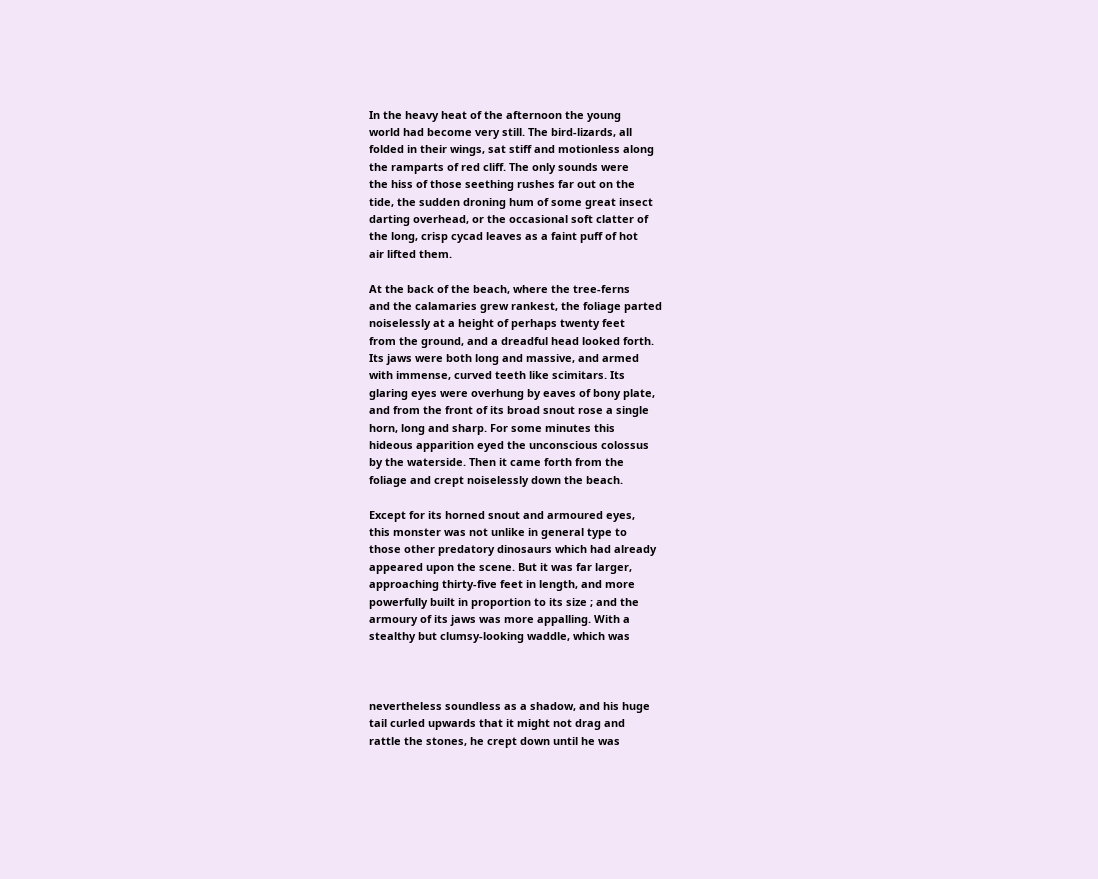In the heavy heat of the afternoon the young
world had become very still. The bird-lizards, all
folded in their wings, sat stiff and motionless along
the ramparts of red cliff. The only sounds were
the hiss of those seething rushes far out on the
tide, the sudden droning hum of some great insect
darting overhead, or the occasional soft clatter of
the long, crisp cycad leaves as a faint puff of hot
air lifted them.

At the back of the beach, where the tree-ferns
and the calamaries grew rankest, the foliage parted
noiselessly at a height of perhaps twenty feet
from the ground, and a dreadful head looked forth.
Its jaws were both long and massive, and armed
with immense, curved teeth like scimitars. Its
glaring eyes were overhung by eaves of bony plate,
and from the front of its broad snout rose a single
horn, long and sharp. For some minutes this
hideous apparition eyed the unconscious colossus
by the waterside. Then it came forth from the
foliage and crept noiselessly down the beach.

Except for its horned snout and armoured eyes,
this monster was not unlike in general type to
those other predatory dinosaurs which had already
appeared upon the scene. But it was far larger,
approaching thirty-five feet in length, and more
powerfully built in proportion to its size ; and the
armoury of its jaws was more appalling. With a
stealthy but clumsy-looking waddle, which was



nevertheless soundless as a shadow, and his huge
tail curled upwards that it might not drag and
rattle the stones, he crept down until he was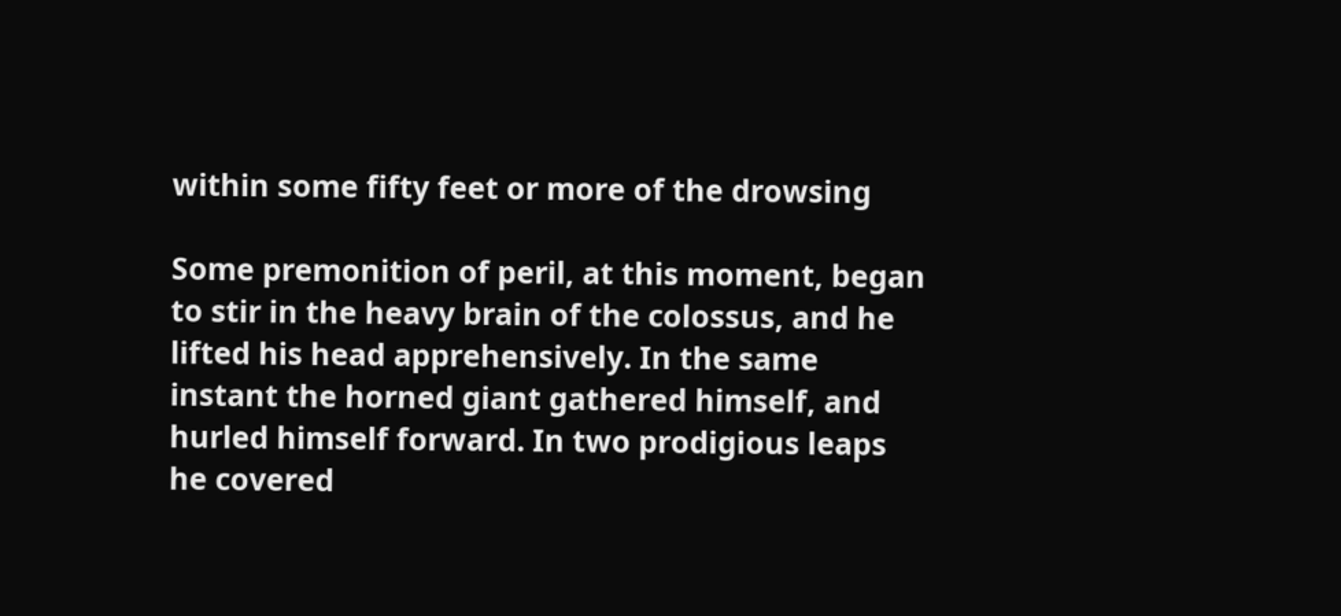within some fifty feet or more of the drowsing

Some premonition of peril, at this moment, began
to stir in the heavy brain of the colossus, and he
lifted his head apprehensively. In the same
instant the horned giant gathered himself, and
hurled himself forward. In two prodigious leaps
he covered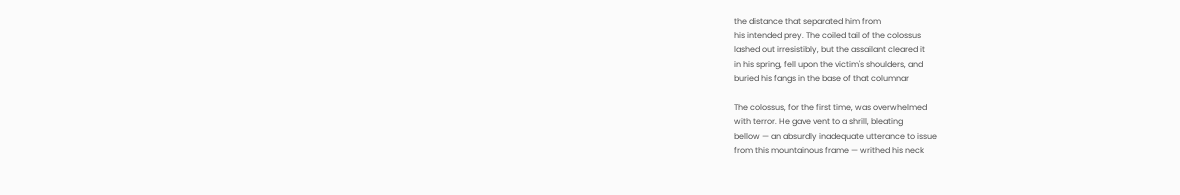the distance that separated him from
his intended prey. The coiled tail of the colossus
lashed out irresistibly, but the assailant cleared it
in his spring, fell upon the victim's shoulders, and
buried his fangs in the base of that columnar

The colossus, for the first time, was overwhelmed
with terror. He gave vent to a shrill, bleating
bellow — an absurdly inadequate utterance to issue
from this mountainous frame — writhed his neck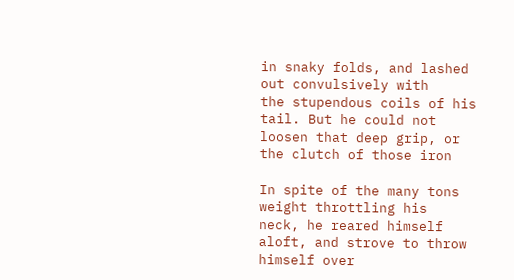in snaky folds, and lashed out convulsively with
the stupendous coils of his tail. But he could not
loosen that deep grip, or the clutch of those iron

In spite of the many tons weight throttling his
neck, he reared himself aloft, and strove to throw
himself over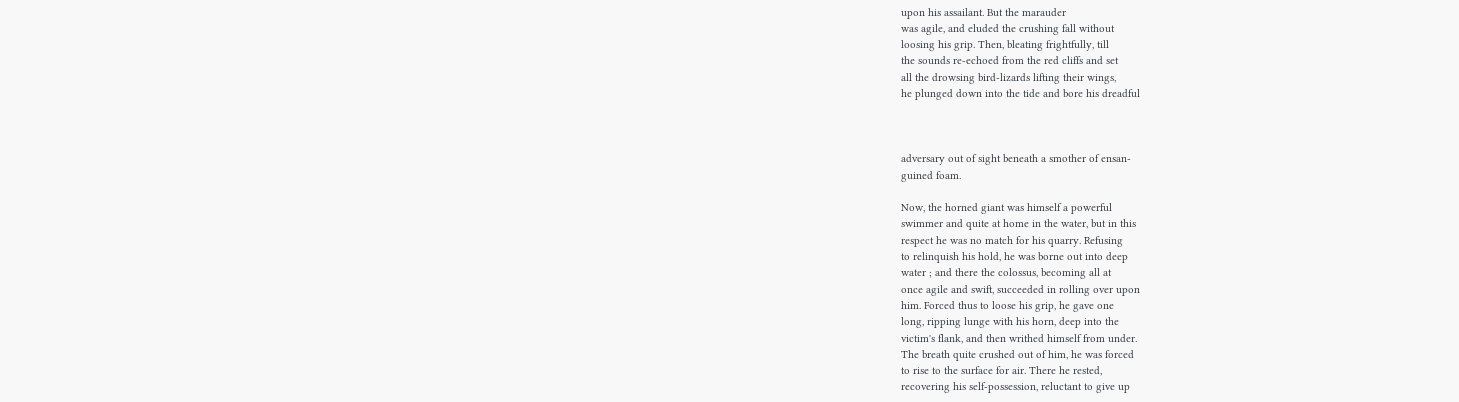upon his assailant. But the marauder
was agile, and eluded the crushing fall without
loosing his grip. Then, bleating frightfully, till
the sounds re-echoed from the red cliffs and set
all the drowsing bird-lizards lifting their wings,
he plunged down into the tide and bore his dreadful



adversary out of sight beneath a smother of ensan-
guined foam.

Now, the horned giant was himself a powerful
swimmer and quite at home in the water, but in this
respect he was no match for his quarry. Refusing
to relinquish his hold, he was borne out into deep
water ; and there the colossus, becoming all at
once agile and swift, succeeded in rolling over upon
him. Forced thus to loose his grip, he gave one
long, ripping lunge with his horn, deep into the
victim's flank, and then writhed himself from under.
The breath quite crushed out of him, he was forced
to rise to the surface for air. There he rested,
recovering his self-possession, reluctant to give up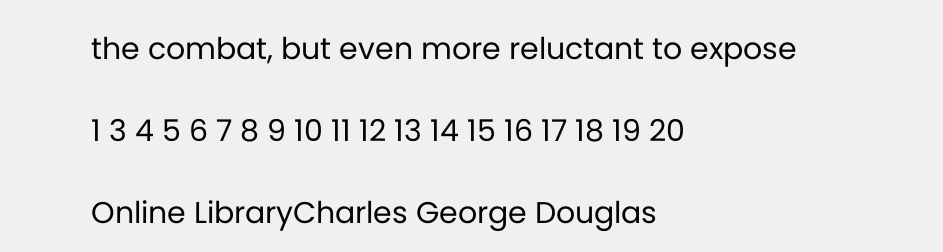the combat, but even more reluctant to expose

1 3 4 5 6 7 8 9 10 11 12 13 14 15 16 17 18 19 20

Online LibraryCharles George Douglas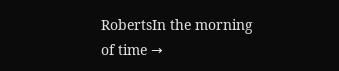RobertsIn the morning of time →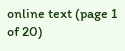online text (page 1 of 20)